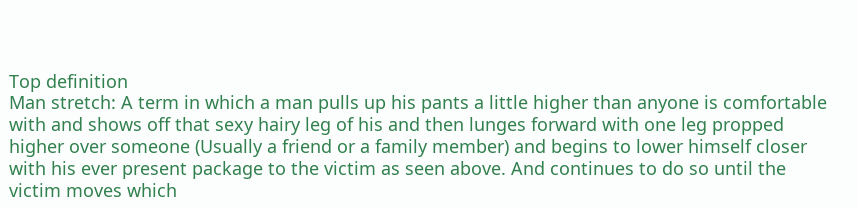Top definition
Man stretch: A term in which a man pulls up his pants a little higher than anyone is comfortable with and shows off that sexy hairy leg of his and then lunges forward with one leg propped higher over someone (Usually a friend or a family member) and begins to lower himself closer with his ever present package to the victim as seen above. And continues to do so until the victim moves which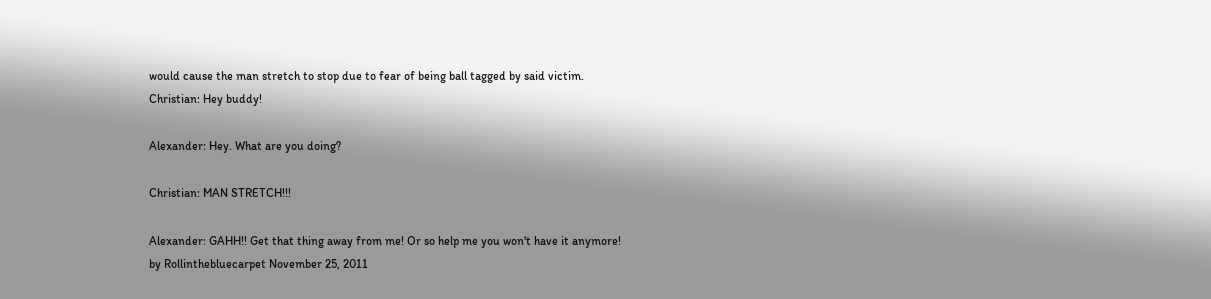would cause the man stretch to stop due to fear of being ball tagged by said victim.
Christian: Hey buddy!

Alexander: Hey. What are you doing?

Christian: MAN STRETCH!!!

Alexander: GAHH!! Get that thing away from me! Or so help me you won't have it anymore!
by Rollinthebluecarpet November 25, 2011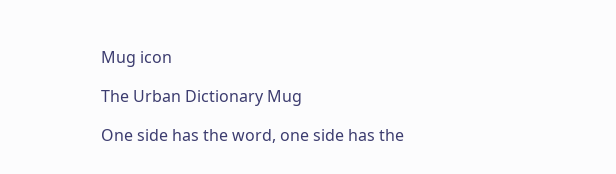Mug icon

The Urban Dictionary Mug

One side has the word, one side has the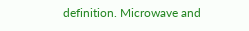definition. Microwave and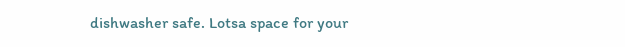dishwasher safe. Lotsa space for your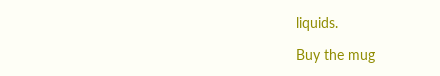liquids.

Buy the mug